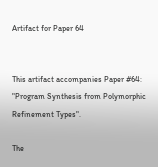Artifact for Paper 64


This artifact accompanies Paper #64: "Program Synthesis from Polymorphic Refinement Types".

The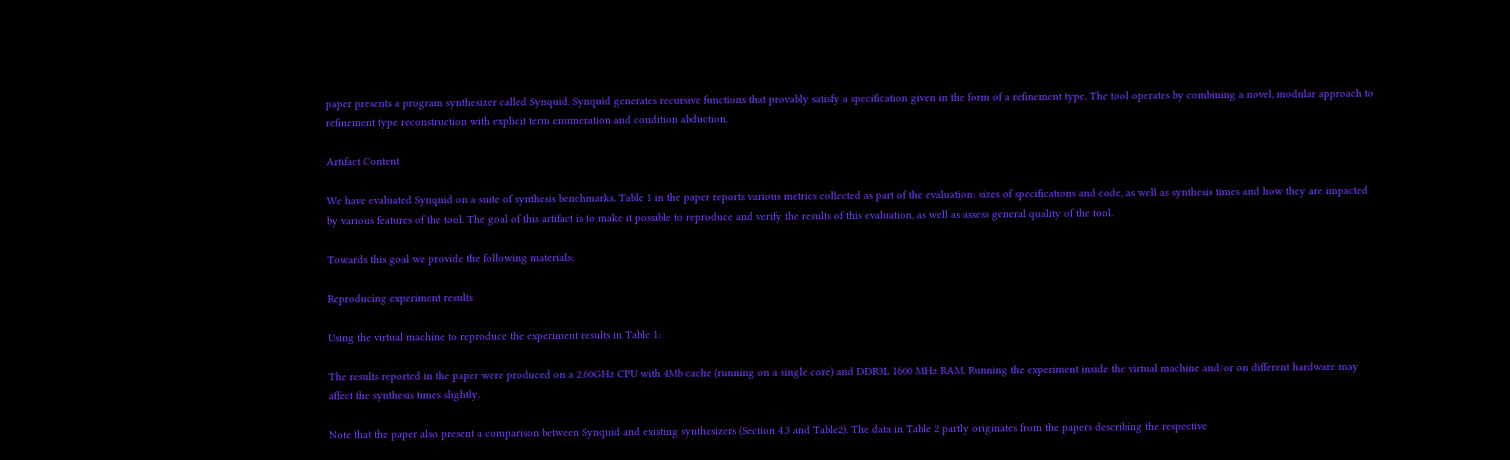paper presents a program synthesizer called Synquid. Synquid generates recursive functions that provably satisfy a specification given in the form of a refinement type. The tool operates by combining a novel, modular approach to refinement type reconstruction with explicit term enumeration and condition abduction.

Artifact Content

We have evaluated Synquid on a suite of synthesis benchmarks. Table 1 in the paper reports various metrics collected as part of the evaluation: sizes of specifications and code, as well as synthesis times and how they are impacted by various features of the tool. The goal of this artifact is to make it possible to reproduce and verify the results of this evaluation, as well as assess general quality of the tool.

Towards this goal we provide the following materials:

Reproducing experiment results

Using the virtual machine to reproduce the experiment results in Table 1:

The results reported in the paper were produced on a 2.60GHz CPU with 4Mb cache (running on a single core) and DDR3L 1600 MHz RAM. Running the experiment inside the virtual machine and/or on different hardware may affect the synthesis times slightly.

Note that the paper also present a comparison between Synquid and existing synthesizers (Section 4.3 and Table2). The data in Table 2 partly originates from the papers describing the respective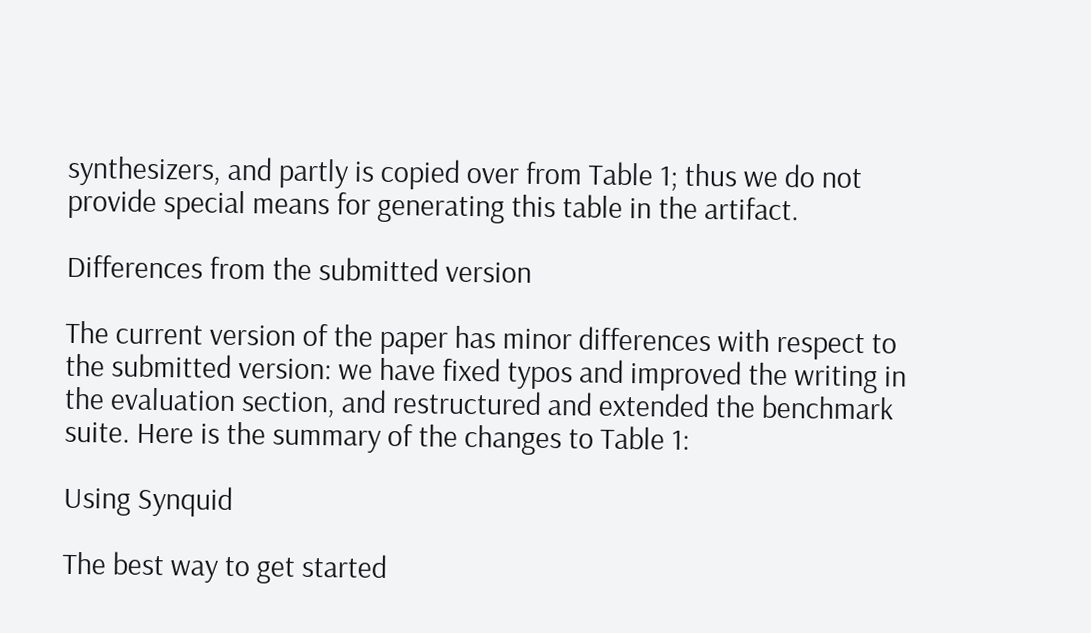synthesizers, and partly is copied over from Table 1; thus we do not provide special means for generating this table in the artifact.

Differences from the submitted version

The current version of the paper has minor differences with respect to the submitted version: we have fixed typos and improved the writing in the evaluation section, and restructured and extended the benchmark suite. Here is the summary of the changes to Table 1:

Using Synquid

The best way to get started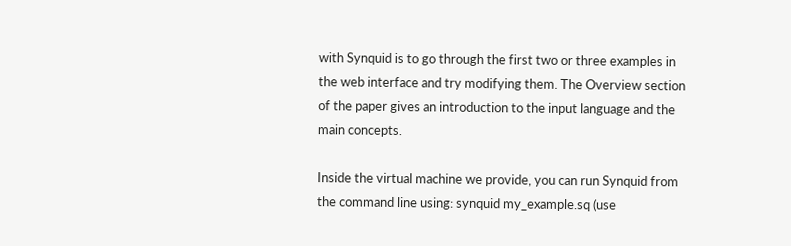with Synquid is to go through the first two or three examples in the web interface and try modifying them. The Overview section of the paper gives an introduction to the input language and the main concepts.

Inside the virtual machine we provide, you can run Synquid from the command line using: synquid my_example.sq (use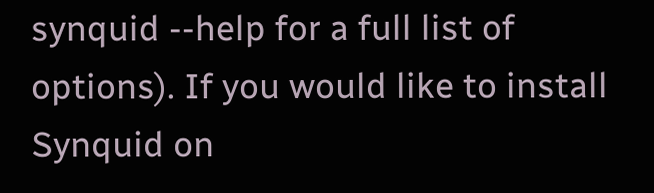synquid --help for a full list of options). If you would like to install Synquid on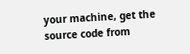your machine, get the source code from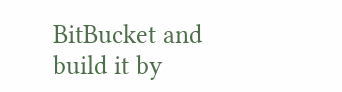BitBucket and build it by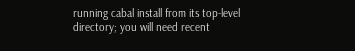running cabal install from its top-level directory; you will need recent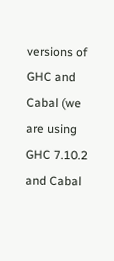versions of GHC and Cabal (we are using GHC 7.10.2 and Cabal